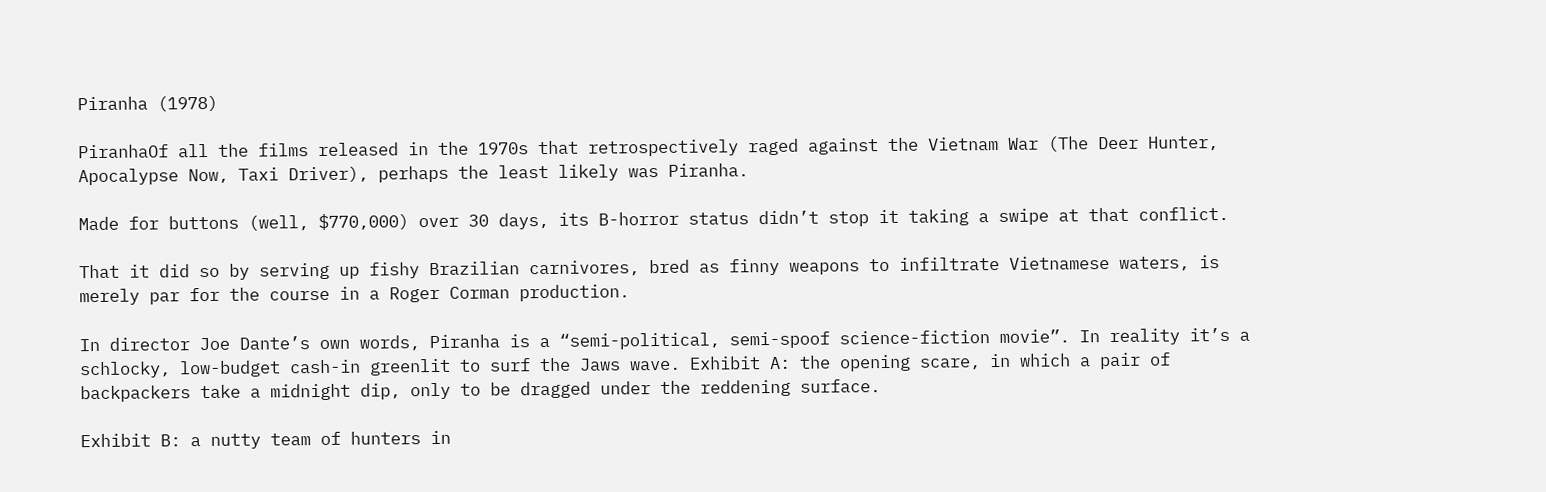Piranha (1978)

PiranhaOf all the films released in the 1970s that retrospectively raged against the Vietnam War (The Deer Hunter, Apocalypse Now, Taxi Driver), perhaps the least likely was Piranha.

Made for buttons (well, $770,000) over 30 days, its B-horror status didn’t stop it taking a swipe at that conflict.

That it did so by serving up fishy Brazilian carnivores, bred as finny weapons to infiltrate Vietnamese waters, is merely par for the course in a Roger Corman production.

In director Joe Dante’s own words, Piranha is a “semi-political, semi-spoof science-fiction movie”. In reality it’s a schlocky, low-budget cash-in greenlit to surf the Jaws wave. Exhibit A: the opening scare, in which a pair of backpackers take a midnight dip, only to be dragged under the reddening surface.

Exhibit B: a nutty team of hunters in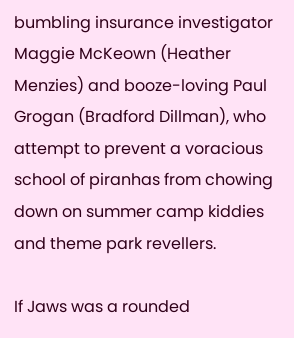bumbling insurance investigator Maggie McKeown (Heather Menzies) and booze-loving Paul Grogan (Bradford Dillman), who attempt to prevent a voracious school of piranhas from chowing down on summer camp kiddies and theme park revellers.

If Jaws was a rounded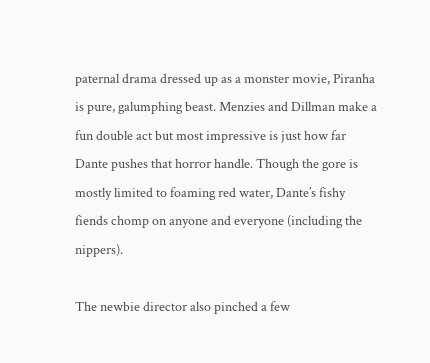paternal drama dressed up as a monster movie, Piranha is pure, galumphing beast. Menzies and Dillman make a fun double act but most impressive is just how far Dante pushes that horror handle. Though the gore is mostly limited to foaming red water, Dante’s fishy fiends chomp on anyone and everyone (including the nippers).

The newbie director also pinched a few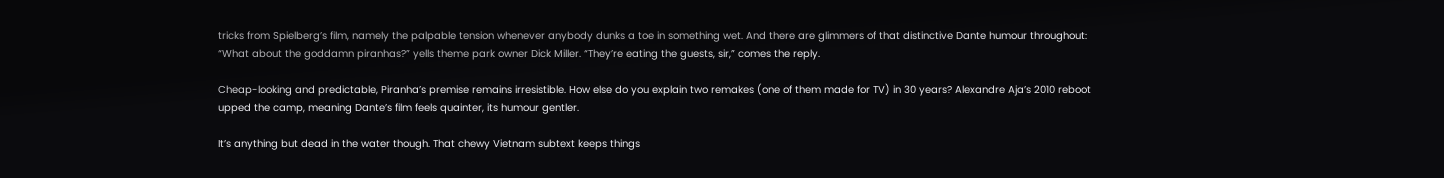tricks from Spielberg’s film, namely the palpable tension whenever anybody dunks a toe in something wet. And there are glimmers of that distinctive Dante humour throughout: “What about the goddamn piranhas?” yells theme park owner Dick Miller. “They’re eating the guests, sir,” comes the reply.

Cheap-looking and predictable, Piranha’s premise remains irresistible. How else do you explain two remakes (one of them made for TV) in 30 years? Alexandre Aja’s 2010 reboot upped the camp, meaning Dante’s film feels quainter, its humour gentler.

It’s anything but dead in the water though. That chewy Vietnam subtext keeps things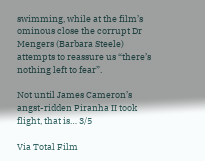swimming, while at the film’s ominous close the corrupt Dr Mengers (Barbara Steele) attempts to reassure us “there’s nothing left to fear”.

Not until James Cameron’s angst-ridden Piranha II took flight, that is… 3/5

Via Total Film